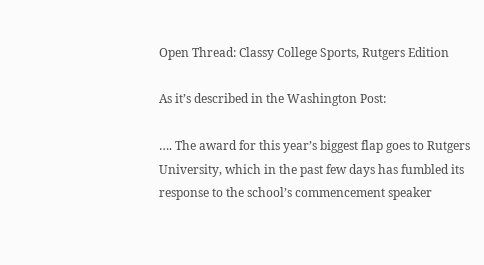Open Thread: Classy College Sports, Rutgers Edition

As it’s described in the Washington Post:

…. The award for this year’s biggest flap goes to Rutgers University, which in the past few days has fumbled its response to the school’s commencement speaker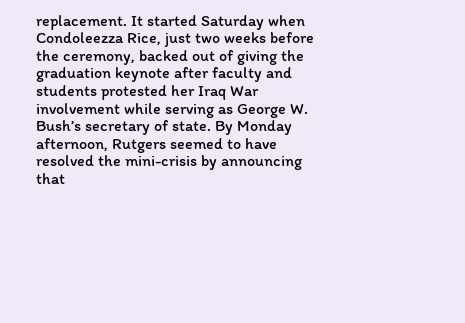replacement. It started Saturday when Condoleezza Rice, just two weeks before the ceremony, backed out of giving the graduation keynote after faculty and students protested her Iraq War involvement while serving as George W. Bush’s secretary of state. By Monday afternoon, Rutgers seemed to have resolved the mini-crisis by announcing that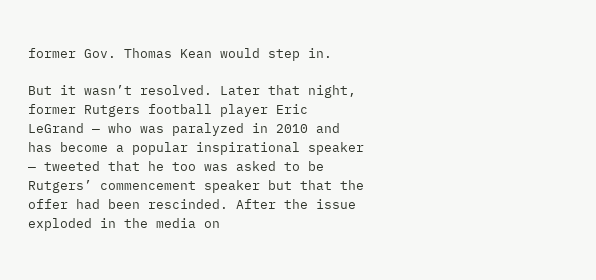former Gov. Thomas Kean would step in.

But it wasn’t resolved. Later that night, former Rutgers football player Eric LeGrand — who was paralyzed in 2010 and has become a popular inspirational speaker — tweeted that he too was asked to be Rutgers’ commencement speaker but that the offer had been rescinded. After the issue exploded in the media on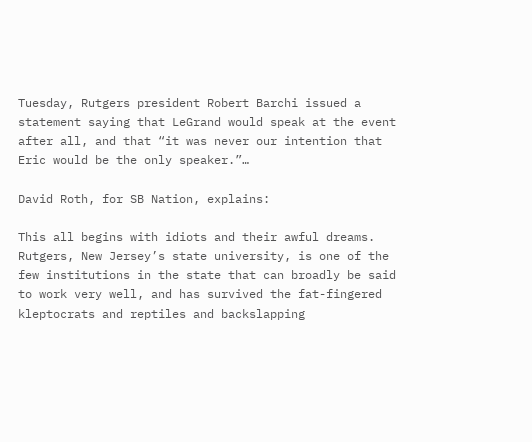Tuesday, Rutgers president Robert Barchi issued a statement saying that LeGrand would speak at the event after all, and that “it was never our intention that Eric would be the only speaker.”…

David Roth, for SB Nation, explains:

This all begins with idiots and their awful dreams. Rutgers, New Jersey’s state university, is one of the few institutions in the state that can broadly be said to work very well, and has survived the fat-fingered kleptocrats and reptiles and backslapping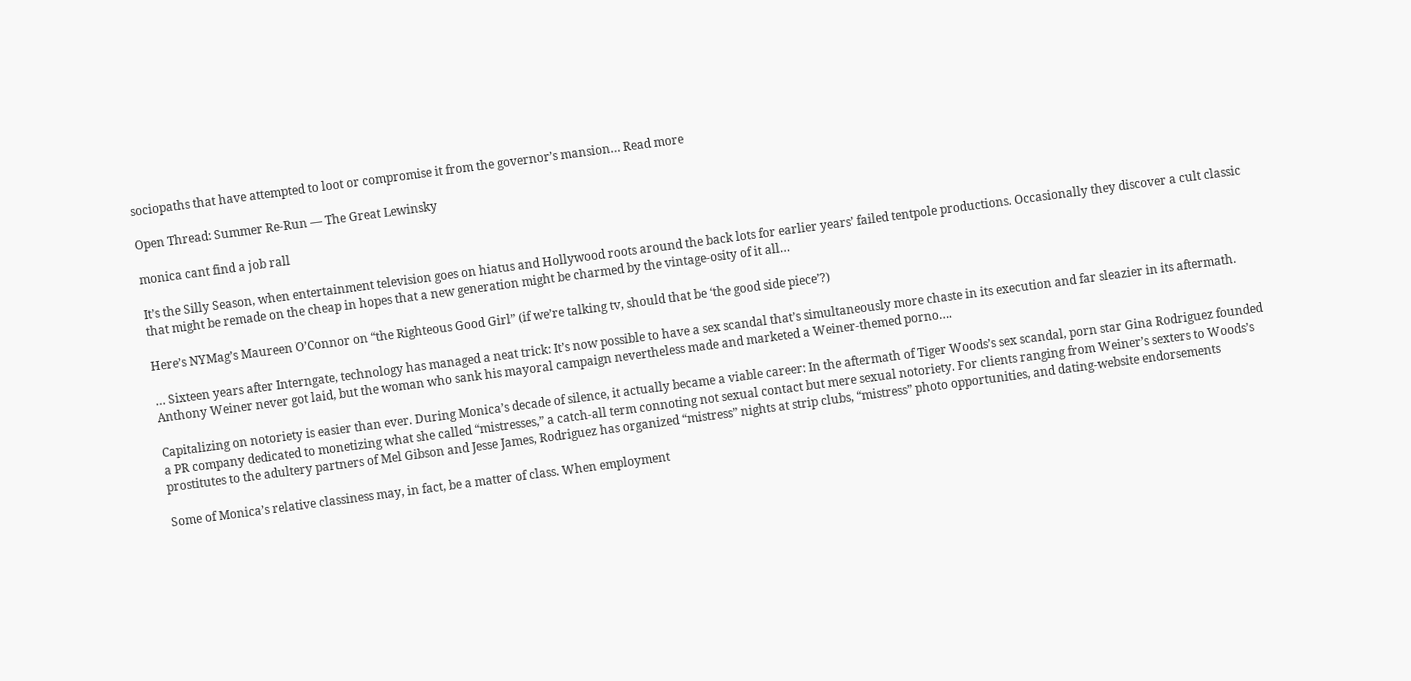sociopaths that have attempted to loot or compromise it from the governor’s mansion… Read more

Open Thread: Summer Re-Run — The Great Lewinsky

monica cant find a job rall

It’s the Silly Season, when entertainment television goes on hiatus and Hollywood roots around the back lots for earlier years’ failed tentpole productions. Occasionally they discover a cult classic that might be remade on the cheap in hopes that a new generation might be charmed by the vintage-osity of it all…

Here’s NYMag’s Maureen O’Connor on “the Righteous Good Girl” (if we’re talking tv, should that be ‘the good side piece’?)

… Sixteen years after Interngate, technology has managed a neat trick: It’s now possible to have a sex scandal that’s simultaneously more chaste in its execution and far sleazier in its aftermath. Anthony Weiner never got laid, but the woman who sank his mayoral campaign nevertheless made and marketed a Weiner-themed porno….

Capitalizing on notoriety is easier than ever. During Monica’s decade of silence, it actually became a viable career: In the aftermath of Tiger Woods’s sex scandal, porn star Gina Rodriguez founded a PR company dedicated to monetizing what she called “mistresses,” a catch-all term connoting not sexual contact but mere sexual notoriety. For clients ranging from Weiner’s sexters to Woods’s prostitutes to the adultery partners of Mel Gibson and Jesse James, Rodriguez has organized “mistress” nights at strip clubs, “mistress” photo opportunities, and dating-website endorsements

Some of Monica’s relative classiness may, in fact, be a matter of class. When employment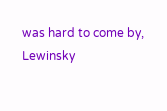was hard to come by, Lewinsky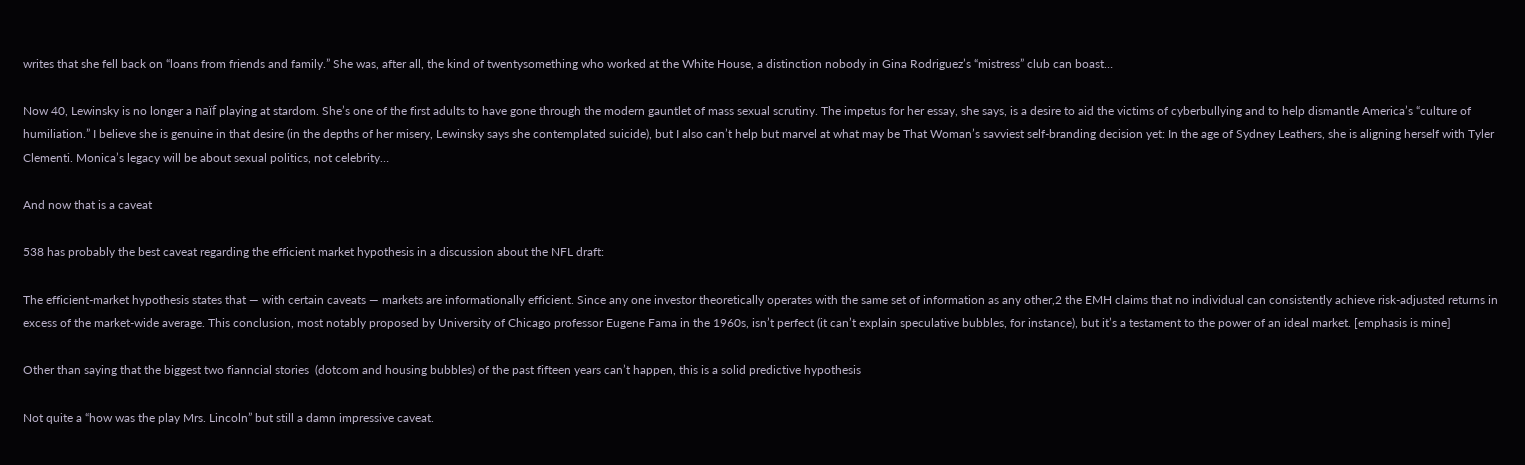writes that she fell back on “loans from friends and family.” She was, after all, the kind of twentysomething who worked at the White House, a distinction nobody in Gina Rodriguez’s “mistress” club can boast…

Now 40, Lewinsky is no longer a naïf playing at stardom. She’s one of the first adults to have gone through the modern gauntlet of mass sexual scrutiny. The impetus for her essay, she says, is a desire to aid the victims of cyberbullying and to help dismantle America’s “culture of humiliation.” I believe she is genuine in that desire (in the depths of her misery, Lewinsky says she contemplated suicide), but I also can’t help but marvel at what may be That Woman’s savviest self-branding decision yet: In the age of Sydney Leathers, she is aligning herself with Tyler Clementi. Monica’s legacy will be about sexual politics, not celebrity…

And now that is a caveat

538 has probably the best caveat regarding the efficient market hypothesis in a discussion about the NFL draft:

The efficient-market hypothesis states that — with certain caveats — markets are informationally efficient. Since any one investor theoretically operates with the same set of information as any other,2 the EMH claims that no individual can consistently achieve risk-adjusted returns in excess of the market-wide average. This conclusion, most notably proposed by University of Chicago professor Eugene Fama in the 1960s, isn’t perfect (it can’t explain speculative bubbles, for instance), but it’s a testament to the power of an ideal market. [emphasis is mine]

Other than saying that the biggest two fianncial stories  (dotcom and housing bubbles) of the past fifteen years can’t happen, this is a solid predictive hypothesis

Not quite a “how was the play Mrs. Lincoln” but still a damn impressive caveat.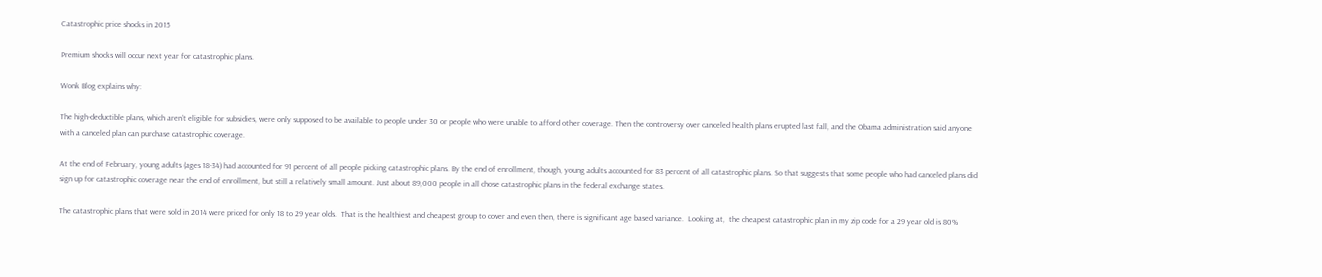Catastrophic price shocks in 2015

Premium shocks will occur next year for catastrophic plans.

Wonk Blog explains why:

The high-deductible plans, which aren’t eligible for subsidies, were only supposed to be available to people under 30 or people who were unable to afford other coverage. Then the controversy over canceled health plans erupted last fall, and the Obama administration said anyone with a canceled plan can purchase catastrophic coverage.

At the end of February, young adults (ages 18-34) had accounted for 91 percent of all people picking catastrophic plans. By the end of enrollment, though, young adults accounted for 83 percent of all catastrophic plans. So that suggests that some people who had canceled plans did sign up for catastrophic coverage near the end of enrollment, but still a relatively small amount. Just about 89,000 people in all chose catastrophic plans in the federal exchange states.

The catastrophic plans that were sold in 2014 were priced for only 18 to 29 year olds.  That is the healthiest and cheapest group to cover and even then, there is significant age based variance.  Looking at,  the cheapest catastrophic plan in my zip code for a 29 year old is 80%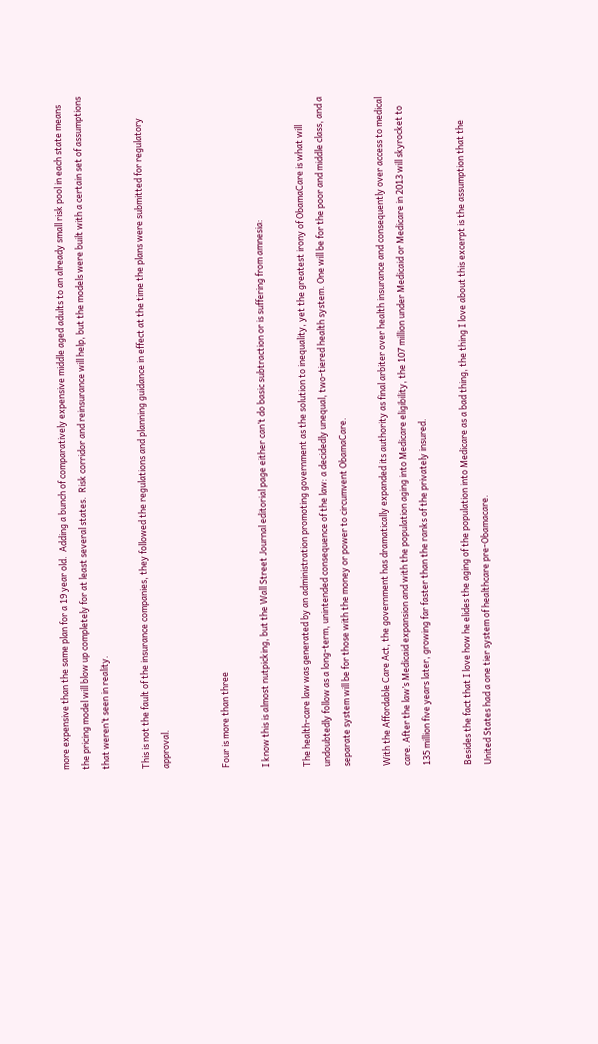more expensive than the same plan for a 19 year old.  Adding a bunch of comparatively expensive middle aged adults to an already small risk pool in each state means the pricing model will blow up completely for at least several states.  Risk corridor and reinsurance will help, but the models were built with a certain set of assumptions that weren’t seen in reality.

This is not the fault of the insurance companies, they followed the regulations and planning guidance in effect at the time the plans were submitted for regulatory approval.


Four is more than three

I know this is almost nutpicking, but the Wall Street Journal editorial page either can’t do basic subtraction or is suffering from amnesia:

The health-care law was generated by an administration promoting government as the solution to inequality, yet the greatest irony of ObamaCare is what will undoubtedly follow as a long-term, unintended consequence of the law: a decidedly unequal, two-tiered health system. One will be for the poor and middle class, and a separate system will be for those with the money or power to circumvent ObamaCare.

With the Affordable Care Act, the government has dramatically expanded its authority as final arbiter over health insurance and consequently over access to medical care. After the law’s Medicaid expansion and with the population aging into Medicare eligibility, the 107 million under Medicaid or Medicare in 2013 will skyrocket to 135 million five years later, growing far faster than the ranks of the privately insured.

Besides the fact that I love how he elides the aging of the population into Medicare as a bad thing, the thing I love about this excerpt is the assumption that the United States had a one tier system of healthcare pre-Obamacare.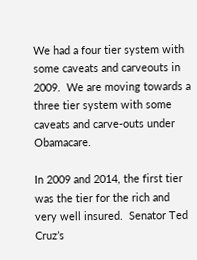We had a four tier system with some caveats and carveouts in 2009.  We are moving towards a three tier system with some caveats and carve-outs under Obamacare.

In 2009 and 2014, the first tier was the tier for the rich and very well insured.  Senator Ted Cruz’s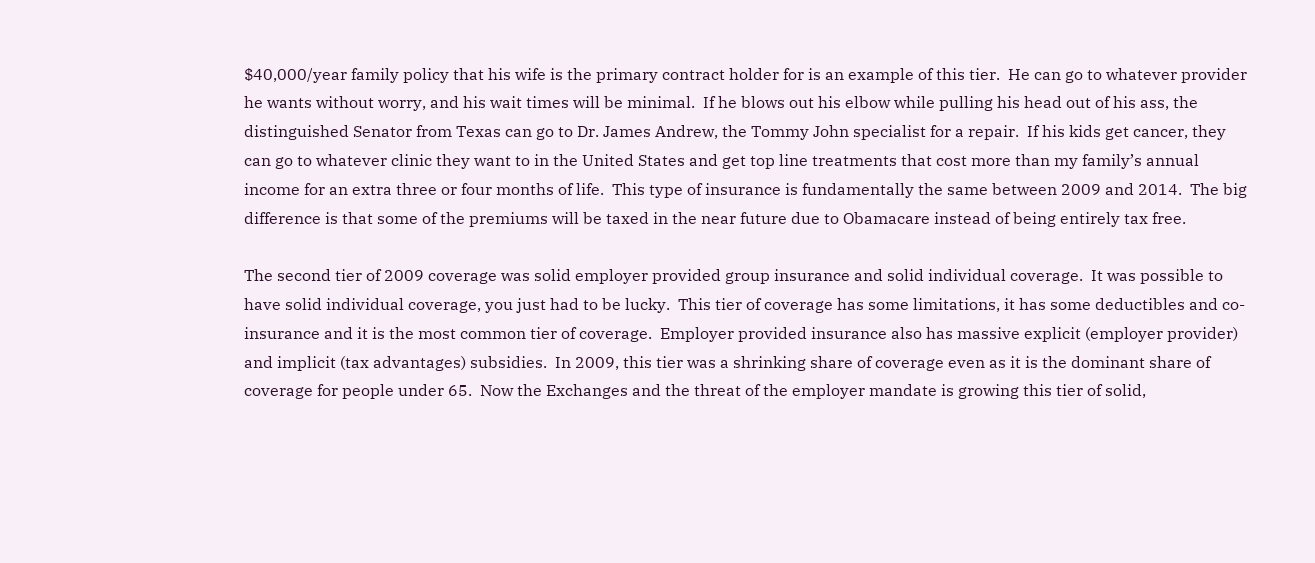$40,000/year family policy that his wife is the primary contract holder for is an example of this tier.  He can go to whatever provider he wants without worry, and his wait times will be minimal.  If he blows out his elbow while pulling his head out of his ass, the distinguished Senator from Texas can go to Dr. James Andrew, the Tommy John specialist for a repair.  If his kids get cancer, they can go to whatever clinic they want to in the United States and get top line treatments that cost more than my family’s annual income for an extra three or four months of life.  This type of insurance is fundamentally the same between 2009 and 2014.  The big difference is that some of the premiums will be taxed in the near future due to Obamacare instead of being entirely tax free.

The second tier of 2009 coverage was solid employer provided group insurance and solid individual coverage.  It was possible to have solid individual coverage, you just had to be lucky.  This tier of coverage has some limitations, it has some deductibles and co-insurance and it is the most common tier of coverage.  Employer provided insurance also has massive explicit (employer provider) and implicit (tax advantages) subsidies.  In 2009, this tier was a shrinking share of coverage even as it is the dominant share of coverage for people under 65.  Now the Exchanges and the threat of the employer mandate is growing this tier of solid,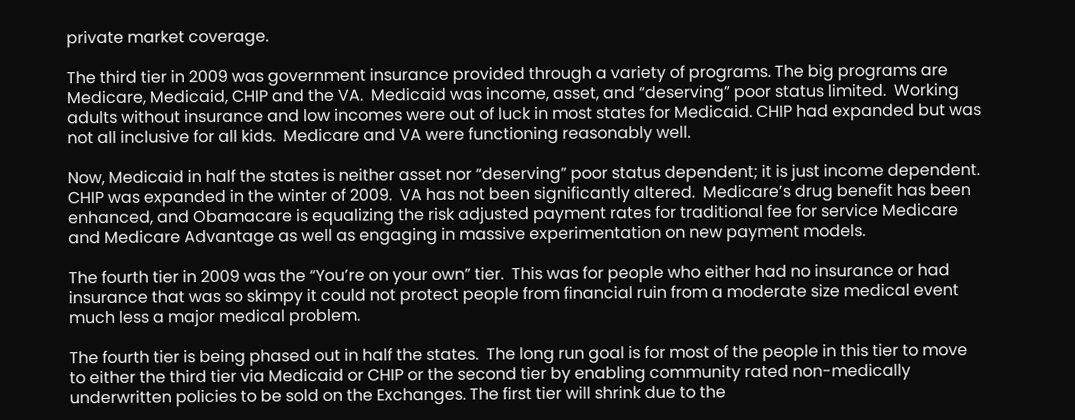private market coverage.

The third tier in 2009 was government insurance provided through a variety of programs. The big programs are Medicare, Medicaid, CHIP and the VA.  Medicaid was income, asset, and “deserving” poor status limited.  Working adults without insurance and low incomes were out of luck in most states for Medicaid. CHIP had expanded but was not all inclusive for all kids.  Medicare and VA were functioning reasonably well.

Now, Medicaid in half the states is neither asset nor “deserving” poor status dependent; it is just income dependent.  CHIP was expanded in the winter of 2009.  VA has not been significantly altered.  Medicare’s drug benefit has been enhanced, and Obamacare is equalizing the risk adjusted payment rates for traditional fee for service Medicare and Medicare Advantage as well as engaging in massive experimentation on new payment models.

The fourth tier in 2009 was the “You’re on your own” tier.  This was for people who either had no insurance or had insurance that was so skimpy it could not protect people from financial ruin from a moderate size medical event much less a major medical problem.

The fourth tier is being phased out in half the states.  The long run goal is for most of the people in this tier to move to either the third tier via Medicaid or CHIP or the second tier by enabling community rated non-medically underwritten policies to be sold on the Exchanges. The first tier will shrink due to the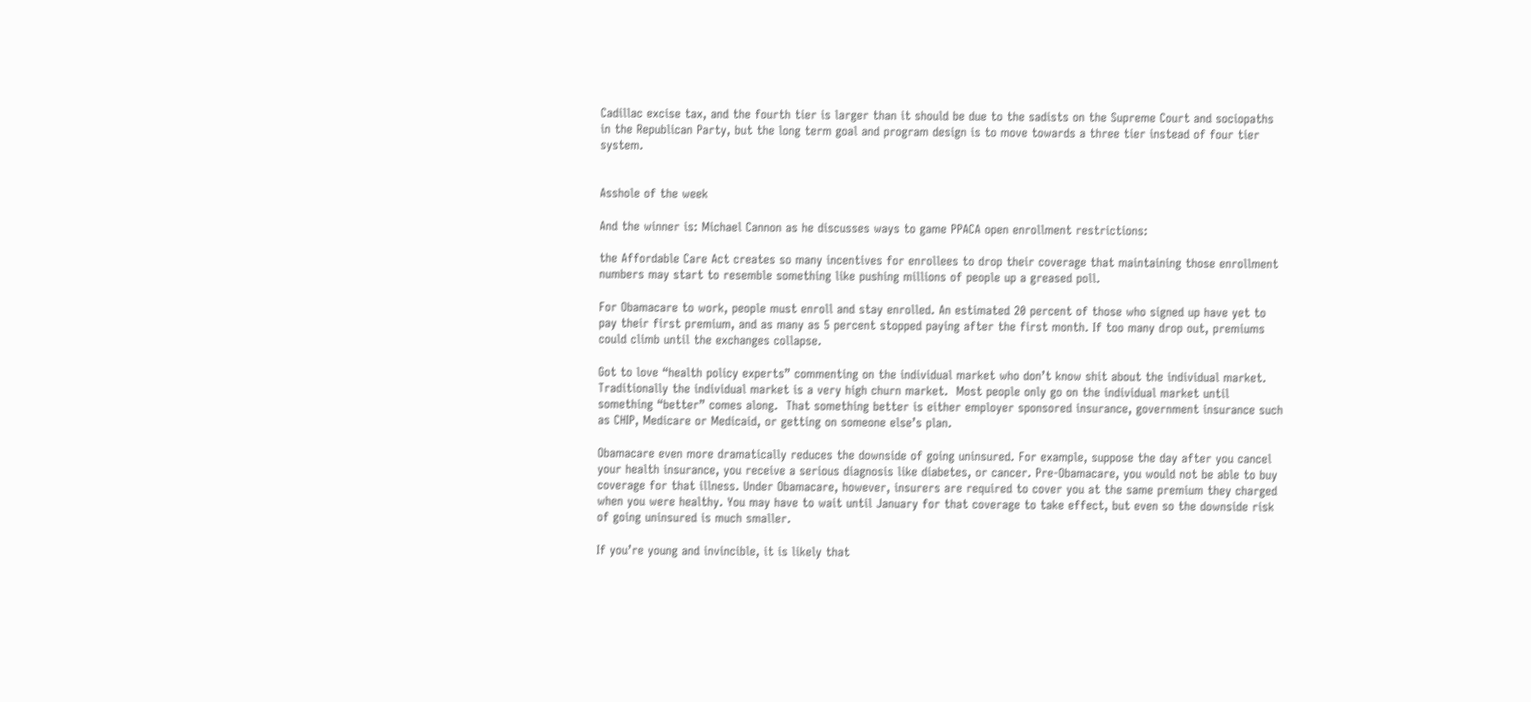Cadillac excise tax, and the fourth tier is larger than it should be due to the sadists on the Supreme Court and sociopaths in the Republican Party, but the long term goal and program design is to move towards a three tier instead of four tier system.


Asshole of the week

And the winner is: Michael Cannon as he discusses ways to game PPACA open enrollment restrictions:

the Affordable Care Act creates so many incentives for enrollees to drop their coverage that maintaining those enrollment numbers may start to resemble something like pushing millions of people up a greased poll.

For Obamacare to work, people must enroll and stay enrolled. An estimated 20 percent of those who signed up have yet to pay their first premium, and as many as 5 percent stopped paying after the first month. If too many drop out, premiums could climb until the exchanges collapse.

Got to love “health policy experts” commenting on the individual market who don’t know shit about the individual market.  Traditionally the individual market is a very high churn market.  Most people only go on the individual market until something “better” comes along.  That something better is either employer sponsored insurance, government insurance such as CHIP, Medicare or Medicaid, or getting on someone else’s plan.

Obamacare even more dramatically reduces the downside of going uninsured. For example, suppose the day after you cancel your health insurance, you receive a serious diagnosis like diabetes, or cancer. Pre-Obamacare, you would not be able to buy coverage for that illness. Under Obamacare, however, insurers are required to cover you at the same premium they charged when you were healthy. You may have to wait until January for that coverage to take effect, but even so the downside risk of going uninsured is much smaller.

If you’re young and invincible, it is likely that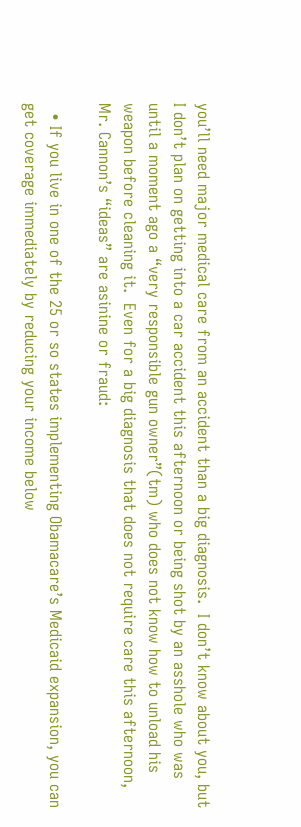you’ll need major medical care from an accident than a big diagnosis.  I don’t know about you, but I don’t plan on getting into a car accident this afternoon or being shot by an asshole who was until a moment ago a “very responsible gun owner”(tm) who does not know how to unload his weapon before cleaning it.  Even for a big diagnosis that does not require care this afternoon, Mr. Cannon’s “ideas” are asinine or fraud:

  • If you live in one of the 25 or so states implementing Obamacare’s Medicaid expansion, you can get coverage immediately by reducing your income below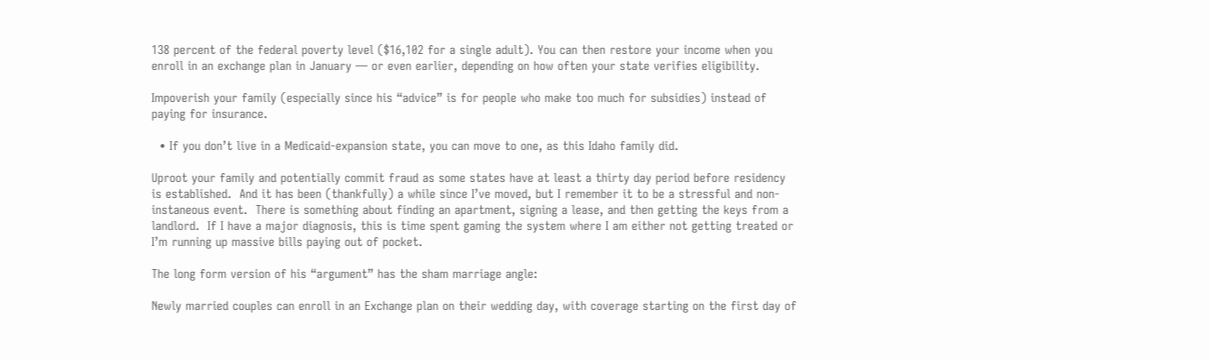138 percent of the federal poverty level ($16,102 for a single adult). You can then restore your income when you enroll in an exchange plan in January — or even earlier, depending on how often your state verifies eligibility.

Impoverish your family (especially since his “advice” is for people who make too much for subsidies) instead of paying for insurance.

  • If you don’t live in a Medicaid-expansion state, you can move to one, as this Idaho family did.

Uproot your family and potentially commit fraud as some states have at least a thirty day period before residency is established.  And it has been (thankfully) a while since I’ve moved, but I remember it to be a stressful and non-instaneous event.  There is something about finding an apartment, signing a lease, and then getting the keys from a landlord.  If I have a major diagnosis, this is time spent gaming the system where I am either not getting treated or I’m running up massive bills paying out of pocket.

The long form version of his “argument” has the sham marriage angle:

Newly married couples can enroll in an Exchange plan on their wedding day, with coverage starting on the first day of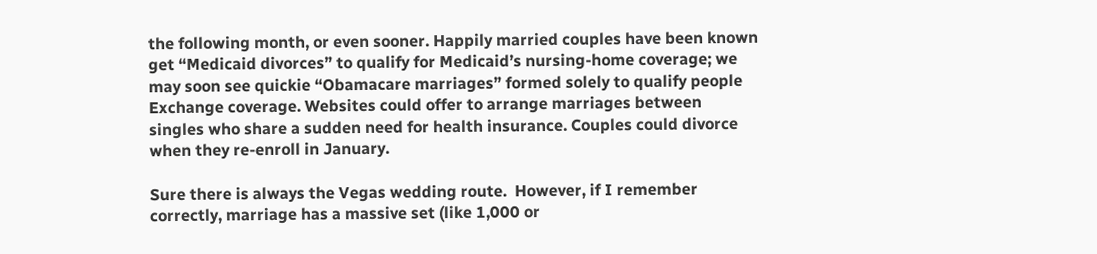the following month, or even sooner. Happily married couples have been known get “Medicaid divorces” to qualify for Medicaid’s nursing-home coverage; we may soon see quickie “Obamacare marriages” formed solely to qualify people Exchange coverage. Websites could offer to arrange marriages between singles who share a sudden need for health insurance. Couples could divorce when they re-enroll in January.

Sure there is always the Vegas wedding route.  However, if I remember correctly, marriage has a massive set (like 1,000 or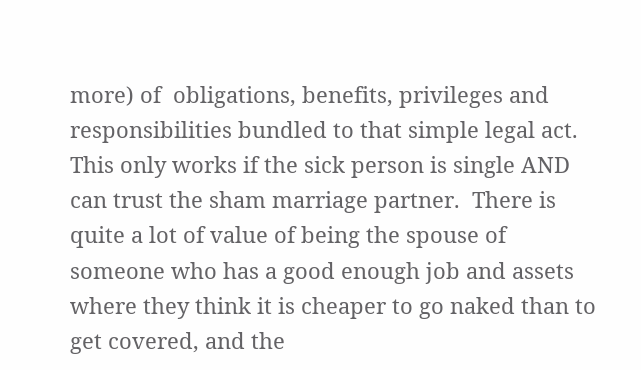more) of  obligations, benefits, privileges and responsibilities bundled to that simple legal act.  This only works if the sick person is single AND can trust the sham marriage partner.  There is quite a lot of value of being the spouse of someone who has a good enough job and assets where they think it is cheaper to go naked than to get covered, and the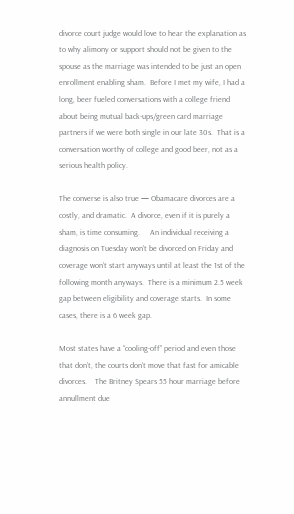divorce court judge would love to hear the explanation as to why alimony or support should not be given to the spouse as the marriage was intended to be just an open enrollment enabling sham.  Before I met my wife, I had a long, beer fueled conversations with a college friend about being mutual back-ups/green card marriage partners if we were both single in our late 30s.  That is a conversation worthy of college and good beer, not as a serious health policy.

The converse is also true — Obamacare divorces are a costly, and dramatic.  A divorce, even if it is purely a sham, is time consuming.     An individual receiving a diagnosis on Tuesday won’t be divorced on Friday and coverage won’t start anyways until at least the 1st of the following month anyways.  There is a minimum 2.5 week gap between eligibility and coverage starts.  In some cases, there is a 6 week gap.

Most states have a “cooling-off” period and even those that don’t, the courts don’t move that fast for amicable divorces.    The Britney Spears 55 hour marriage before annullment due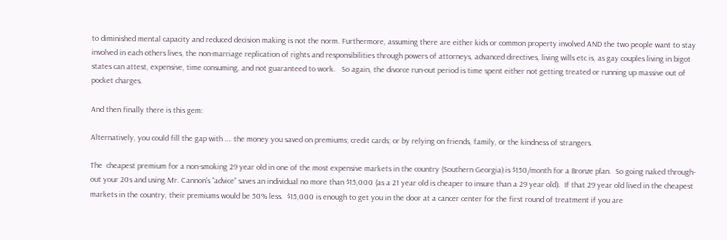to diminished mental capacity and reduced decision making is not the norm. Furthermore, assuming there are either kids or common property involved AND the two people want to stay involved in each others lives, the non-marriage replication of rights and responsibilities through powers of attorneys, advanced directives, living wills etc is, as gay couples living in bigot states can attest, expensive, time consuming, and not guaranteed to work.   So again, the divorce run-out period is time spent either not getting treated or running up massive out of pocket charges.

And then finally there is this gem:

Alternatively, you could fill the gap with …. the money you saved on premiums; credit cards; or by relying on friends, family, or the kindness of strangers.

The  cheapest premium for a non-smoking 29 year old in one of the most expensive markets in the country (Southern Georgia) is $150/month for a Bronze plan.  So going naked through-out your 20s and using Mr. Cannon’s “advice” saves an individual no more than $15,000 (as a 21 year old is cheaper to insure than a 29 year old).  If that 29 year old lived in the cheapest markets in the country, their premiums would be 50% less.  $15,000 is enough to get you in the door at a cancer center for the first round of treatment if you are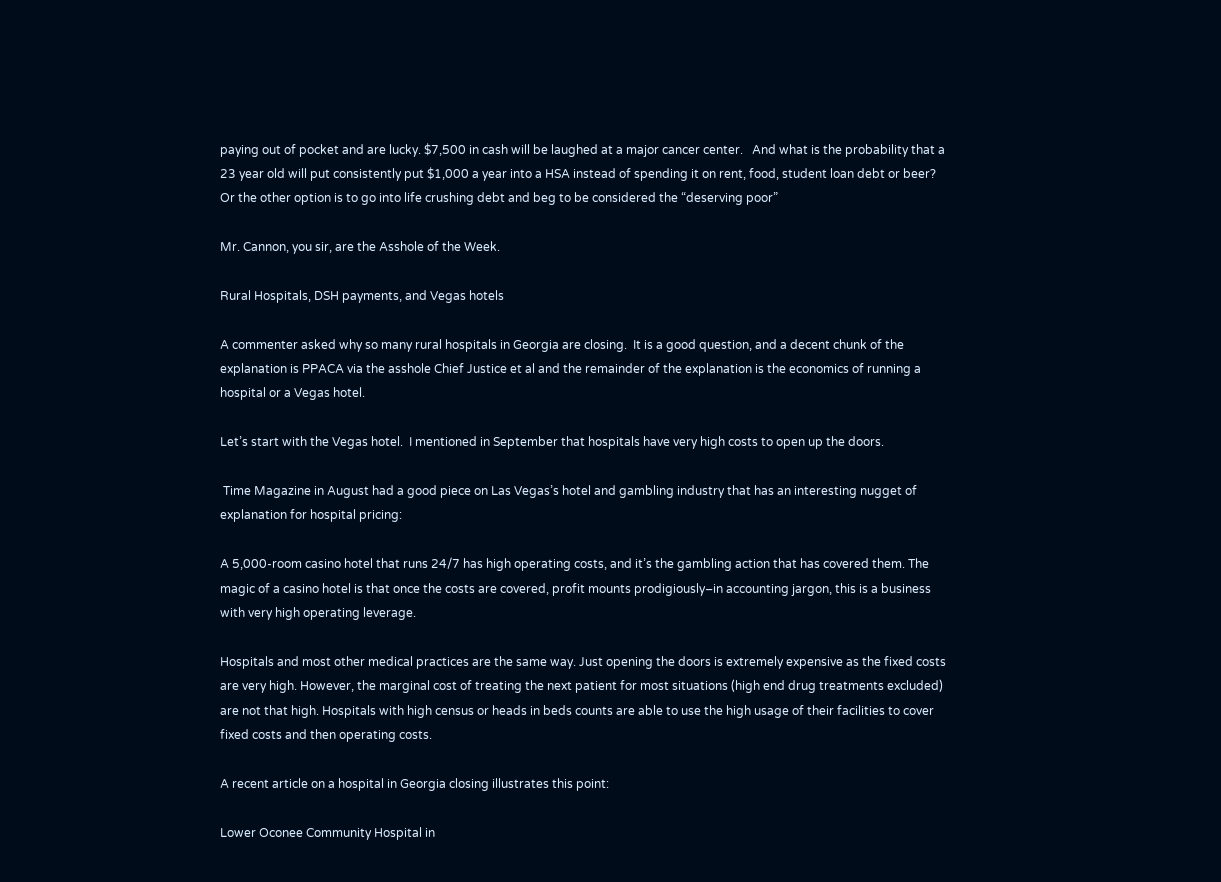paying out of pocket and are lucky. $7,500 in cash will be laughed at a major cancer center.   And what is the probability that a 23 year old will put consistently put $1,000 a year into a HSA instead of spending it on rent, food, student loan debt or beer?  Or the other option is to go into life crushing debt and beg to be considered the “deserving poor”

Mr. Cannon, you sir, are the Asshole of the Week.

Rural Hospitals, DSH payments, and Vegas hotels

A commenter asked why so many rural hospitals in Georgia are closing.  It is a good question, and a decent chunk of the explanation is PPACA via the asshole Chief Justice et al and the remainder of the explanation is the economics of running a hospital or a Vegas hotel.

Let’s start with the Vegas hotel.  I mentioned in September that hospitals have very high costs to open up the doors.

 Time Magazine in August had a good piece on Las Vegas’s hotel and gambling industry that has an interesting nugget of explanation for hospital pricing:

A 5,000-room casino hotel that runs 24/7 has high operating costs, and it’s the gambling action that has covered them. The magic of a casino hotel is that once the costs are covered, profit mounts prodigiously–in accounting jargon, this is a business with very high operating leverage.

Hospitals and most other medical practices are the same way. Just opening the doors is extremely expensive as the fixed costs are very high. However, the marginal cost of treating the next patient for most situations (high end drug treatments excluded) are not that high. Hospitals with high census or heads in beds counts are able to use the high usage of their facilities to cover fixed costs and then operating costs.

A recent article on a hospital in Georgia closing illustrates this point:

Lower Oconee Community Hospital in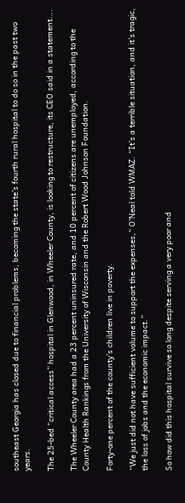southeast Georgia has closed due to financial problems, becoming the state’s fourth rural hospital to do so in the past two years.

The 25-bed “critical access” hospital in Glenwood, in Wheeler County, is looking to restructure, its CEO said in a statement….

The Wheeler County area had a 23 percent uninsured rate, and 10 percent of citizens are unemployed, according to the County Health Rankings from the University of Wisconsin and the Robert Wood Johnson Foundation.

Forty-one percent of the county’s children live in poverty.

“We just did not have sufficient volume to support the expenses,” O’Neal told WMAZ. “It’s a terrible situation, and it’s tragic, the loss of jobs and the economic impact.”

So how did this hospital survive so long despite serving a very poor and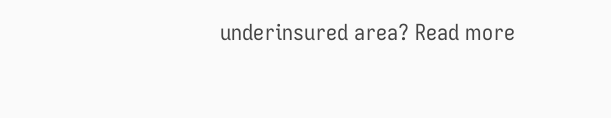underinsured area? Read more